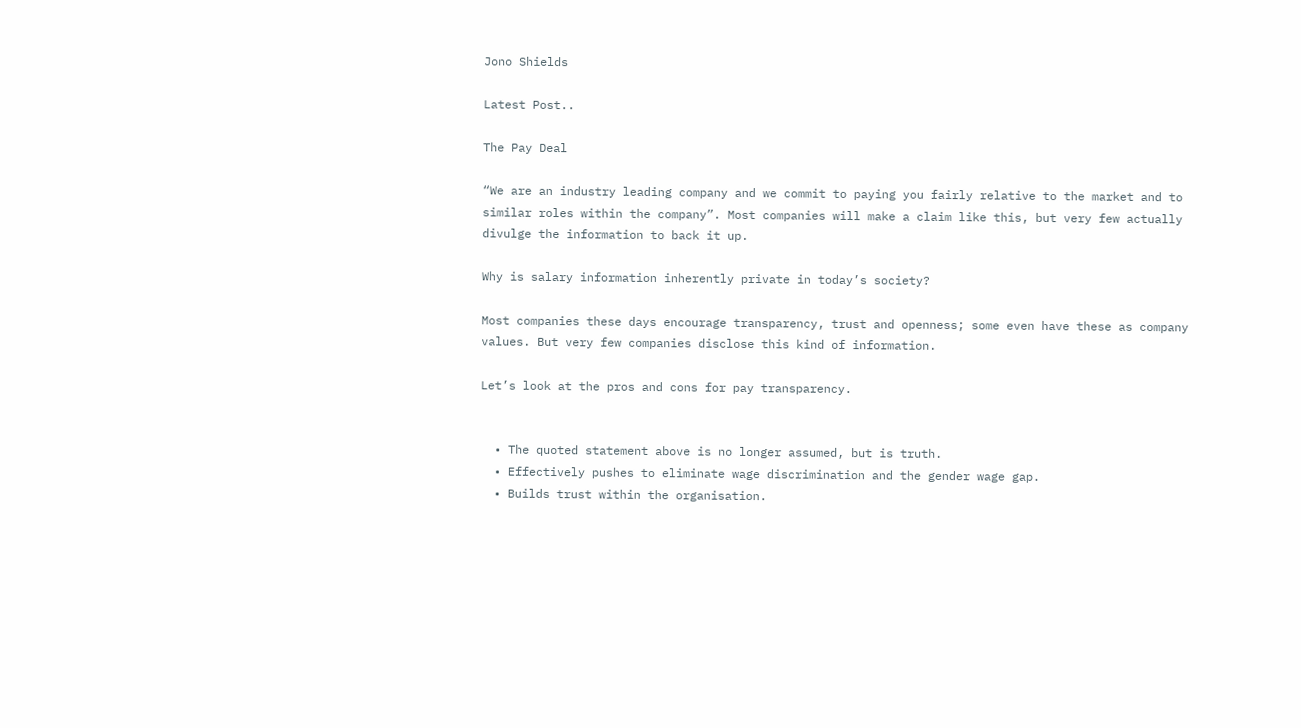Jono Shields

Latest Post..

The Pay Deal

“We are an industry leading company and we commit to paying you fairly relative to the market and to similar roles within the company”. Most companies will make a claim like this, but very few actually divulge the information to back it up.

Why is salary information inherently private in today’s society?

Most companies these days encourage transparency, trust and openness; some even have these as company values. But very few companies disclose this kind of information.

Let’s look at the pros and cons for pay transparency.


  • The quoted statement above is no longer assumed, but is truth.
  • Effectively pushes to eliminate wage discrimination and the gender wage gap.
  • Builds trust within the organisation.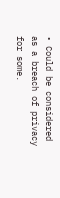• Could be considered as a breach of privacy for some.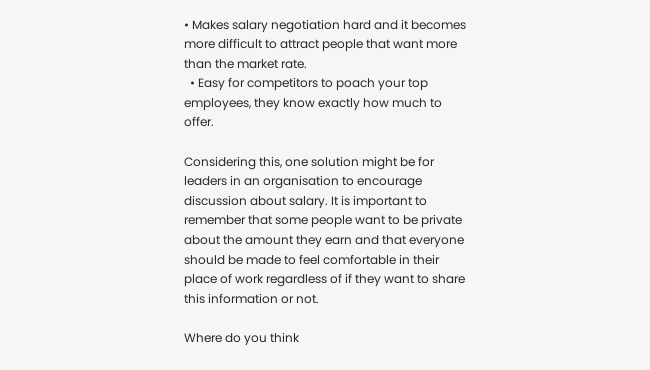• Makes salary negotiation hard and it becomes more difficult to attract people that want more than the market rate.
  • Easy for competitors to poach your top employees, they know exactly how much to offer.

Considering this, one solution might be for leaders in an organisation to encourage discussion about salary. It is important to remember that some people want to be private about the amount they earn and that everyone should be made to feel comfortable in their place of work regardless of if they want to share this information or not.

Where do you think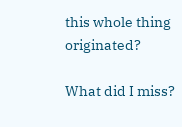this whole thing originated?

What did I miss?